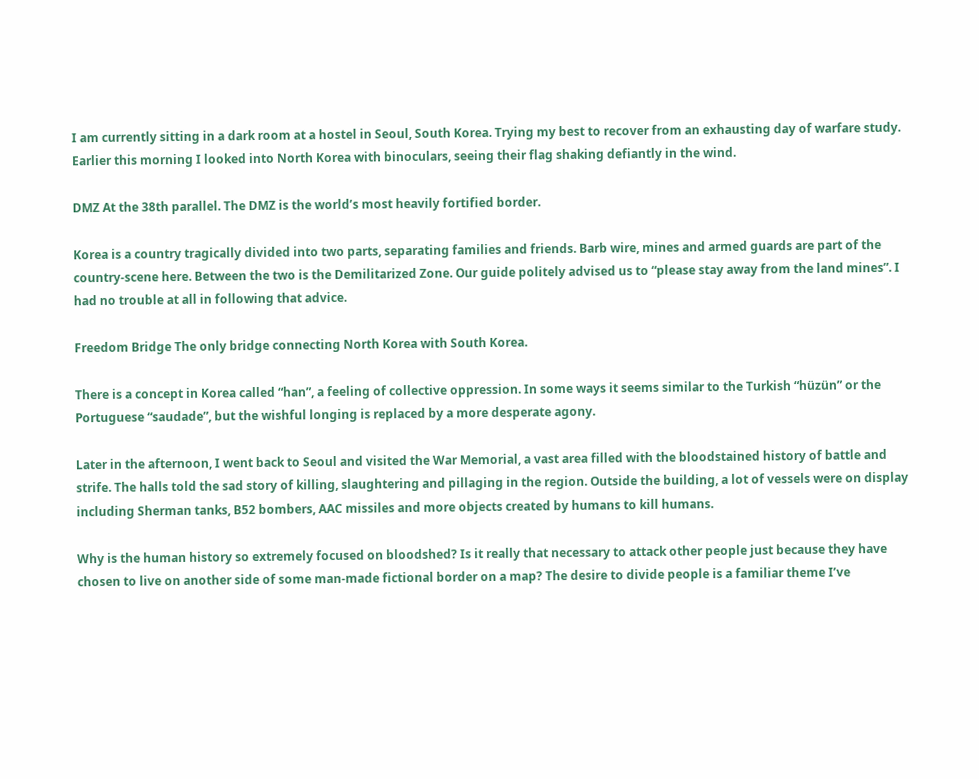I am currently sitting in a dark room at a hostel in Seoul, South Korea. Trying my best to recover from an exhausting day of warfare study. Earlier this morning I looked into North Korea with binoculars, seeing their flag shaking defiantly in the wind.

DMZ At the 38th parallel. The DMZ is the world’s most heavily fortified border.

Korea is a country tragically divided into two parts, separating families and friends. Barb wire, mines and armed guards are part of the country-scene here. Between the two is the Demilitarized Zone. Our guide politely advised us to “please stay away from the land mines”. I had no trouble at all in following that advice.

Freedom Bridge The only bridge connecting North Korea with South Korea.

There is a concept in Korea called “han”, a feeling of collective oppression. In some ways it seems similar to the Turkish “hüzün” or the Portuguese “saudade”, but the wishful longing is replaced by a more desperate agony.

Later in the afternoon, I went back to Seoul and visited the War Memorial, a vast area filled with the bloodstained history of battle and strife. The halls told the sad story of killing, slaughtering and pillaging in the region. Outside the building, a lot of vessels were on display including Sherman tanks, B52 bombers, AAC missiles and more objects created by humans to kill humans.

Why is the human history so extremely focused on bloodshed? Is it really that necessary to attack other people just because they have chosen to live on another side of some man-made fictional border on a map? The desire to divide people is a familiar theme I’ve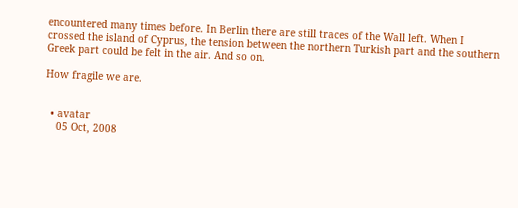encountered many times before. In Berlin there are still traces of the Wall left. When I crossed the island of Cyprus, the tension between the northern Turkish part and the southern Greek part could be felt in the air. And so on.

How fragile we are.


  • avatar
    05 Oct, 2008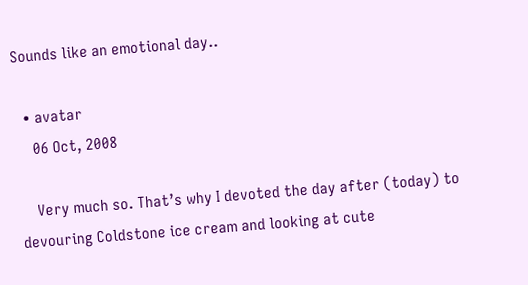Sounds like an emotional day..

  • avatar
    06 Oct, 2008

    Very much so. That’s why I devoted the day after (today) to devouring Coldstone ice cream and looking at cute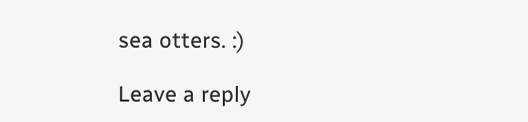sea otters. :)

Leave a reply